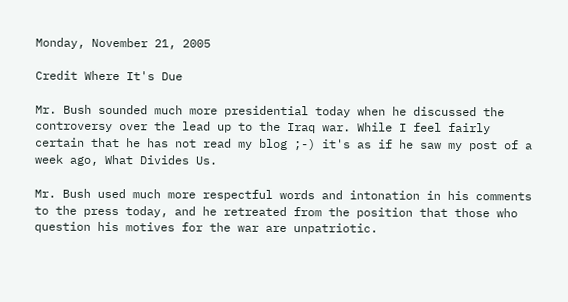Monday, November 21, 2005

Credit Where It's Due

Mr. Bush sounded much more presidential today when he discussed the controversy over the lead up to the Iraq war. While I feel fairly certain that he has not read my blog ;-) it's as if he saw my post of a week ago, What Divides Us.

Mr. Bush used much more respectful words and intonation in his comments to the press today, and he retreated from the position that those who question his motives for the war are unpatriotic.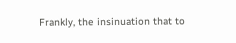Frankly, the insinuation that to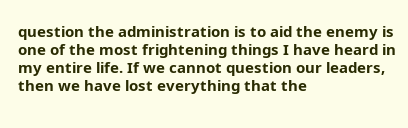question the administration is to aid the enemy is one of the most frightening things I have heard in my entire life. If we cannot question our leaders, then we have lost everything that the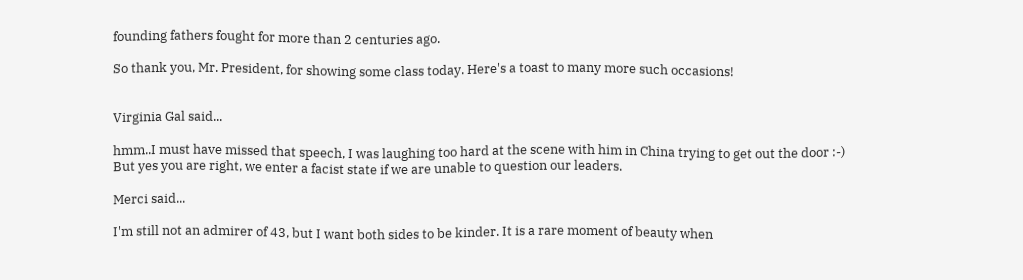founding fathers fought for more than 2 centuries ago.

So thank you, Mr. President, for showing some class today. Here's a toast to many more such occasions!


Virginia Gal said...

hmm..I must have missed that speech, I was laughing too hard at the scene with him in China trying to get out the door :-)
But yes you are right, we enter a facist state if we are unable to question our leaders.

Merci said...

I'm still not an admirer of 43, but I want both sides to be kinder. It is a rare moment of beauty when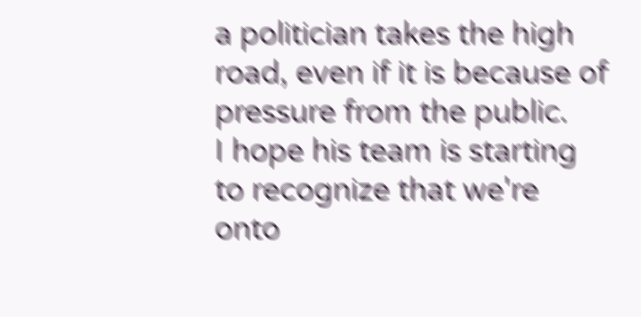a politician takes the high road, even if it is because of pressure from the public.
I hope his team is starting to recognize that we're onto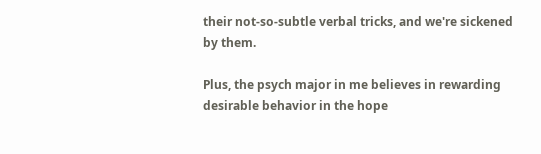their not-so-subtle verbal tricks, and we're sickened by them.

Plus, the psych major in me believes in rewarding desirable behavior in the hope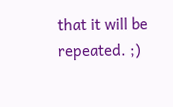that it will be repeated. ;)